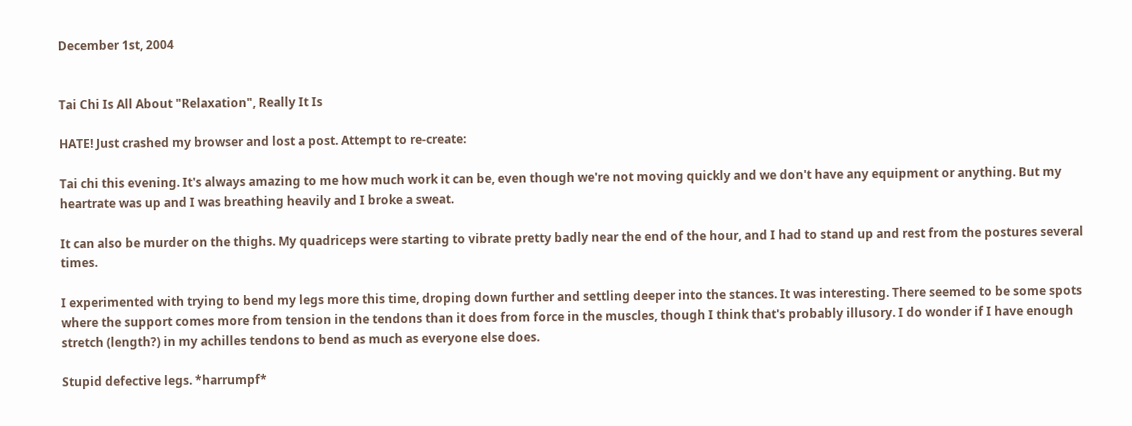December 1st, 2004


Tai Chi Is All About "Relaxation", Really It Is

HATE! Just crashed my browser and lost a post. Attempt to re-create:

Tai chi this evening. It's always amazing to me how much work it can be, even though we're not moving quickly and we don't have any equipment or anything. But my heartrate was up and I was breathing heavily and I broke a sweat.

It can also be murder on the thighs. My quadriceps were starting to vibrate pretty badly near the end of the hour, and I had to stand up and rest from the postures several times.

I experimented with trying to bend my legs more this time, droping down further and settling deeper into the stances. It was interesting. There seemed to be some spots where the support comes more from tension in the tendons than it does from force in the muscles, though I think that's probably illusory. I do wonder if I have enough stretch (length?) in my achilles tendons to bend as much as everyone else does.

Stupid defective legs. *harrumpf*